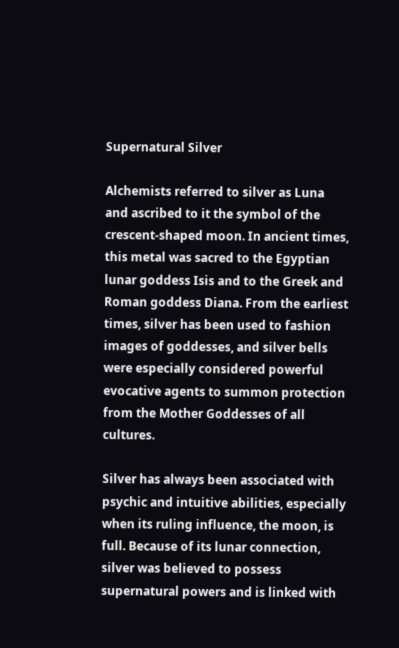Supernatural Silver

Alchemists referred to silver as Luna and ascribed to it the symbol of the crescent-shaped moon. In ancient times, this metal was sacred to the Egyptian lunar goddess Isis and to the Greek and Roman goddess Diana. From the earliest times, silver has been used to fashion images of goddesses, and silver bells were especially considered powerful evocative agents to summon protection from the Mother Goddesses of all cultures.

Silver has always been associated with psychic and intuitive abilities, especially when its ruling influence, the moon, is full. Because of its lunar connection, silver was believed to possess supernatural powers and is linked with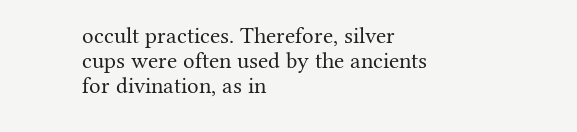occult practices. Therefore, silver cups were often used by the ancients for divination, as in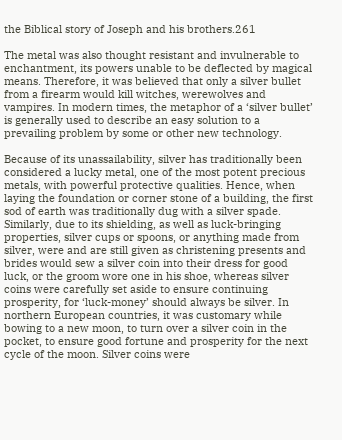the Biblical story of Joseph and his brothers.261

The metal was also thought resistant and invulnerable to enchantment, its powers unable to be deflected by magical means. Therefore, it was believed that only a silver bullet from a firearm would kill witches, werewolves and vampires. In modern times, the metaphor of a ‘silver bullet’ is generally used to describe an easy solution to a prevailing problem by some or other new technology.

Because of its unassailability, silver has traditionally been considered a lucky metal, one of the most potent precious metals, with powerful protective qualities. Hence, when laying the foundation or corner stone of a building, the first sod of earth was traditionally dug with a silver spade. Similarly, due to its shielding, as well as luck-bringing properties, silver cups or spoons, or anything made from silver, were and are still given as christening presents and brides would sew a silver coin into their dress for good luck, or the groom wore one in his shoe, whereas silver coins were carefully set aside to ensure continuing prosperity, for ‘luck-money’ should always be silver. In northern European countries, it was customary while bowing to a new moon, to turn over a silver coin in the pocket, to ensure good fortune and prosperity for the next cycle of the moon. Silver coins were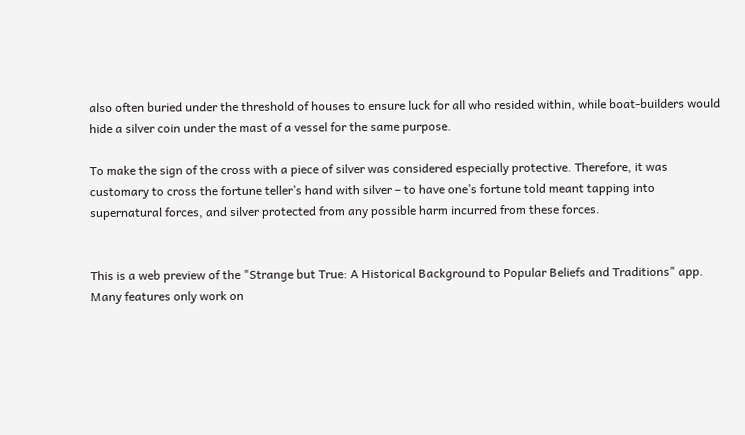also often buried under the threshold of houses to ensure luck for all who resided within, while boat-builders would hide a silver coin under the mast of a vessel for the same purpose.

To make the sign of the cross with a piece of silver was considered especially protective. Therefore, it was customary to cross the fortune teller’s hand with silver – to have one’s fortune told meant tapping into supernatural forces, and silver protected from any possible harm incurred from these forces.


This is a web preview of the "Strange but True: A Historical Background to Popular Beliefs and Traditions" app. Many features only work on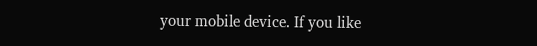your mobile device. If you like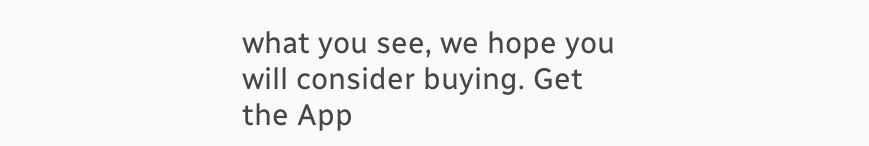what you see, we hope you will consider buying. Get the App